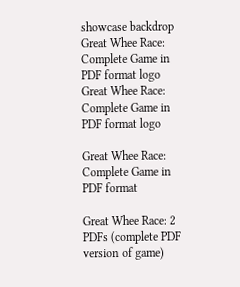showcase backdrop
Great Whee Race: Complete Game in PDF format logo
Great Whee Race: Complete Game in PDF format logo

Great Whee Race: Complete Game in PDF format

Great Whee Race: 2 PDFs (complete PDF version of game)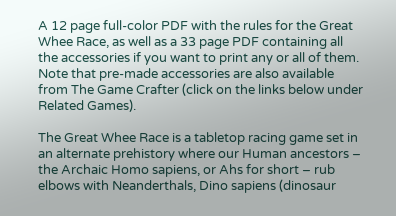A 12 page full-color PDF with the rules for the Great Whee Race, as well as a 33 page PDF containing all the accessories if you want to print any or all of them. Note that pre-made accessories are also available from The Game Crafter (click on the links below under Related Games).

The Great Whee Race is a tabletop racing game set in an alternate prehistory where our Human ancestors – the Archaic Homo sapiens, or Ahs for short – rub elbows with Neanderthals, Dino sapiens (dinosaur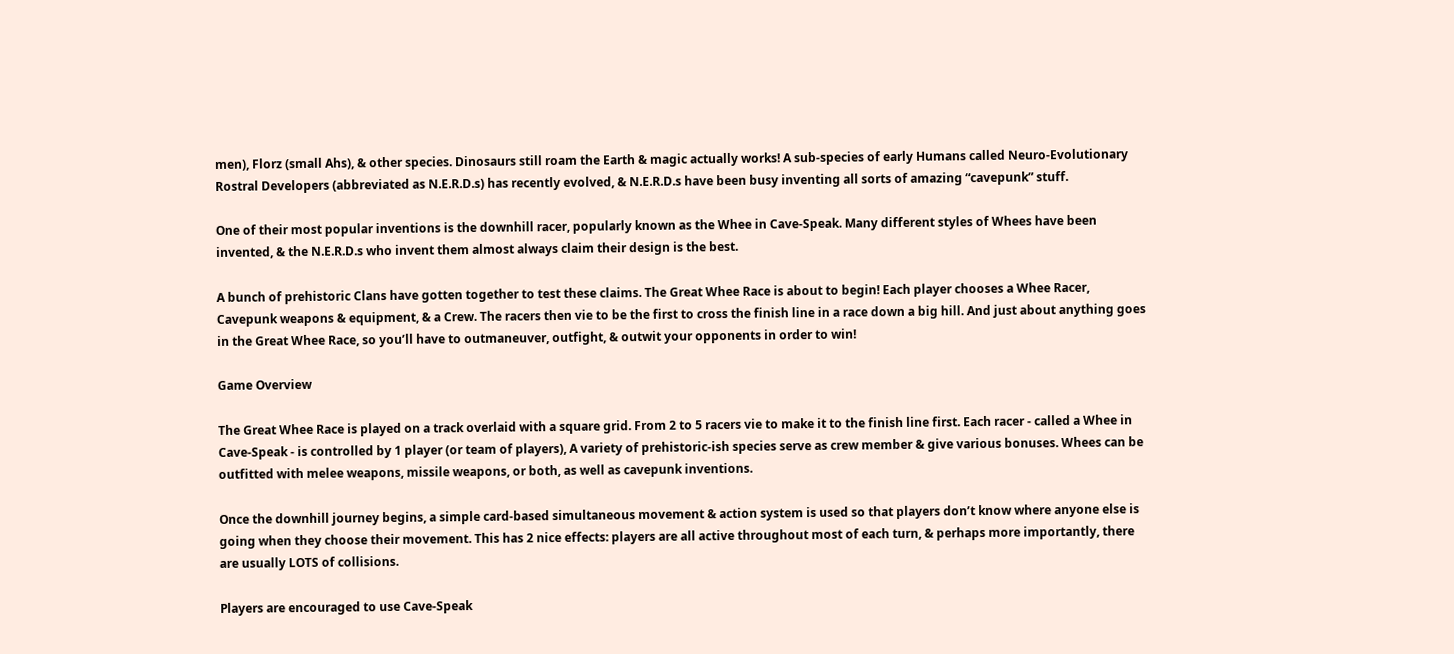men), Florz (small Ahs), & other species. Dinosaurs still roam the Earth & magic actually works! A sub-species of early Humans called Neuro-Evolutionary Rostral Developers (abbreviated as N.E.R.D.s) has recently evolved, & N.E.R.D.s have been busy inventing all sorts of amazing “cavepunk” stuff.

One of their most popular inventions is the downhill racer, popularly known as the Whee in Cave-Speak. Many different styles of Whees have been invented, & the N.E.R.D.s who invent them almost always claim their design is the best.

A bunch of prehistoric Clans have gotten together to test these claims. The Great Whee Race is about to begin! Each player chooses a Whee Racer, Cavepunk weapons & equipment, & a Crew. The racers then vie to be the first to cross the finish line in a race down a big hill. And just about anything goes in the Great Whee Race, so you’ll have to outmaneuver, outfight, & outwit your opponents in order to win!

Game Overview

The Great Whee Race is played on a track overlaid with a square grid. From 2 to 5 racers vie to make it to the finish line first. Each racer - called a Whee in Cave-Speak - is controlled by 1 player (or team of players), A variety of prehistoric-ish species serve as crew member & give various bonuses. Whees can be outfitted with melee weapons, missile weapons, or both, as well as cavepunk inventions.

Once the downhill journey begins, a simple card-based simultaneous movement & action system is used so that players don’t know where anyone else is going when they choose their movement. This has 2 nice effects: players are all active throughout most of each turn, & perhaps more importantly, there are usually LOTS of collisions.

Players are encouraged to use Cave-Speak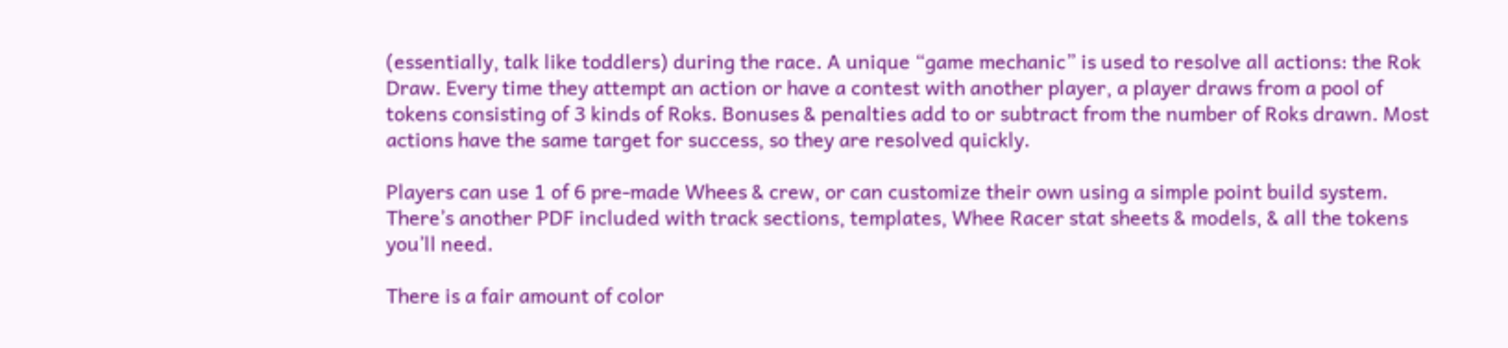(essentially, talk like toddlers) during the race. A unique “game mechanic” is used to resolve all actions: the Rok Draw. Every time they attempt an action or have a contest with another player, a player draws from a pool of tokens consisting of 3 kinds of Roks. Bonuses & penalties add to or subtract from the number of Roks drawn. Most actions have the same target for success, so they are resolved quickly.

Players can use 1 of 6 pre-made Whees & crew, or can customize their own using a simple point build system. There’s another PDF included with track sections, templates, Whee Racer stat sheets & models, & all the tokens you’ll need.

There is a fair amount of color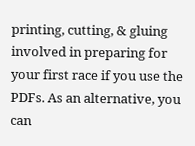printing, cutting, & gluing involved in preparing for your first race if you use the PDFs. As an alternative, you can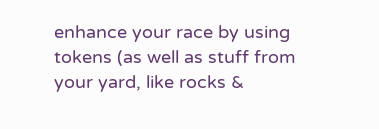enhance your race by using tokens (as well as stuff from your yard, like rocks &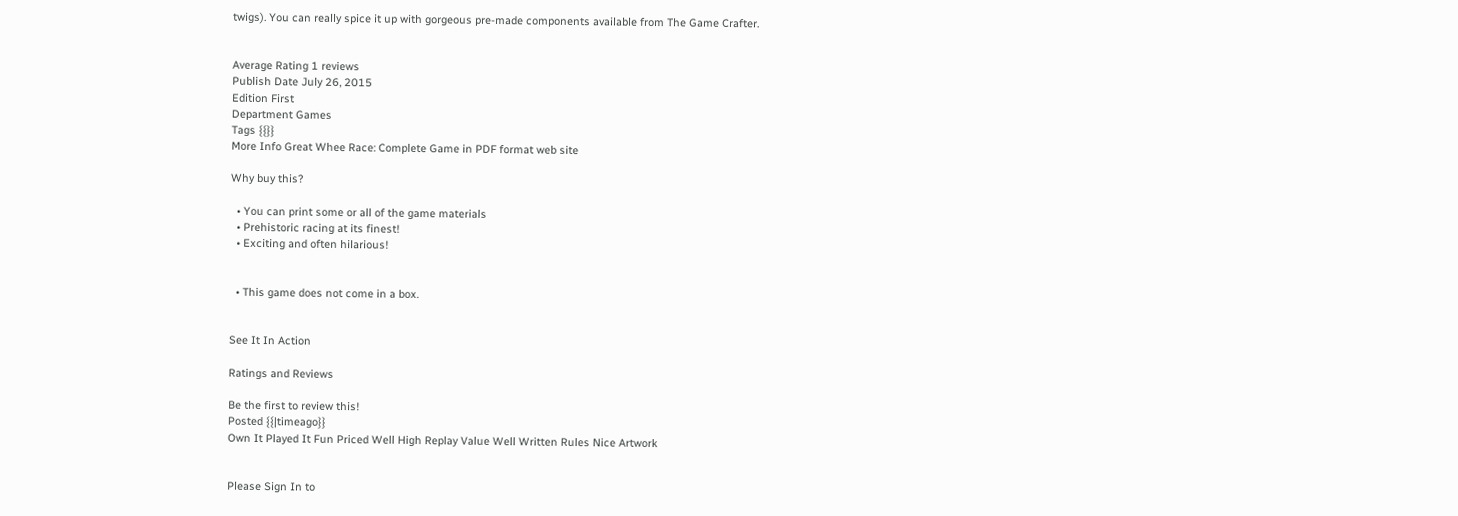twigs). You can really spice it up with gorgeous pre-made components available from The Game Crafter.


Average Rating 1 reviews
Publish Date July 26, 2015
Edition First
Department Games
Tags {{}}
More Info Great Whee Race: Complete Game in PDF format web site

Why buy this?

  • You can print some or all of the game materials
  • Prehistoric racing at its finest!
  • Exciting and often hilarious!


  • This game does not come in a box.


See It In Action

Ratings and Reviews

Be the first to review this!
Posted {{|timeago}}
Own It Played It Fun Priced Well High Replay Value Well Written Rules Nice Artwork


Please Sign In to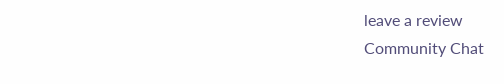leave a review
Community Chat